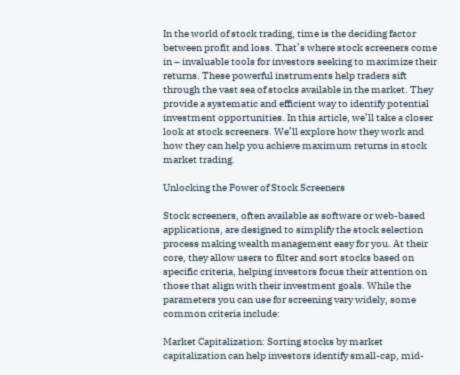In the world of stock trading, time is the deciding factor between profit and loss. That’s where stock screeners come in – invaluable tools for investors seeking to maximize their returns. These powerful instruments help traders sift through the vast sea of stocks available in the market. They provide a systematic and efficient way to identify potential investment opportunities. In this article, we’ll take a closer look at stock screeners. We’ll explore how they work and how they can help you achieve maximum returns in stock market trading.

Unlocking the Power of Stock Screeners

Stock screeners, often available as software or web-based applications, are designed to simplify the stock selection process making wealth management easy for you. At their core, they allow users to filter and sort stocks based on specific criteria, helping investors focus their attention on those that align with their investment goals. While the parameters you can use for screening vary widely, some common criteria include:

Market Capitalization: Sorting stocks by market capitalization can help investors identify small-cap, mid-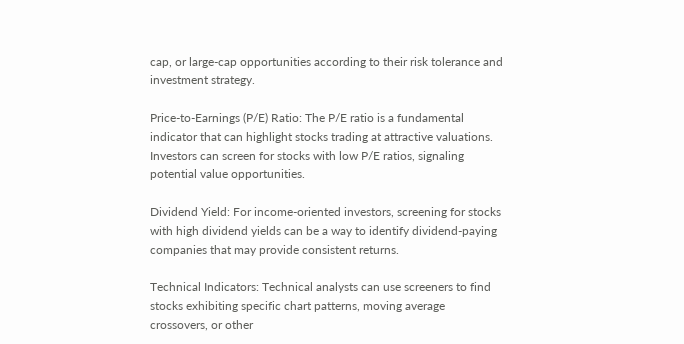cap, or large-cap opportunities according to their risk tolerance and investment strategy.

Price-to-Earnings (P/E) Ratio: The P/E ratio is a fundamental indicator that can highlight stocks trading at attractive valuations. Investors can screen for stocks with low P/E ratios, signaling potential value opportunities.

Dividend Yield: For income-oriented investors, screening for stocks with high dividend yields can be a way to identify dividend-paying companies that may provide consistent returns.

Technical Indicators: Technical analysts can use screeners to find stocks exhibiting specific chart patterns, moving average crossovers, or other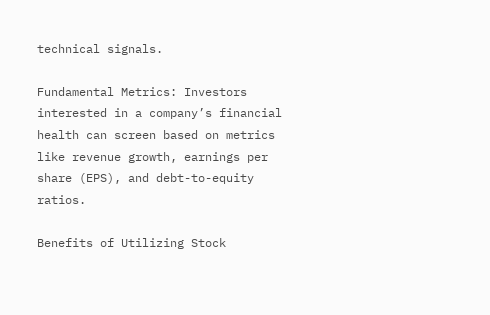technical signals.

Fundamental Metrics: Investors interested in a company’s financial health can screen based on metrics like revenue growth, earnings per share (EPS), and debt-to-equity ratios.

Benefits of Utilizing Stock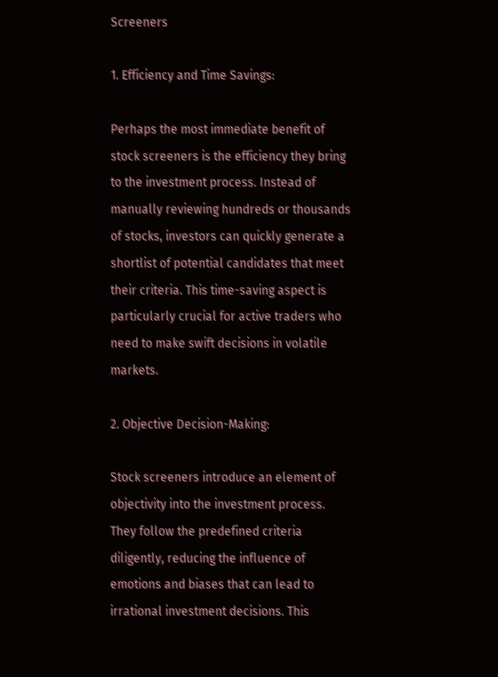Screeners

1. Efficiency and Time Savings:

Perhaps the most immediate benefit of stock screeners is the efficiency they bring to the investment process. Instead of manually reviewing hundreds or thousands of stocks, investors can quickly generate a shortlist of potential candidates that meet their criteria. This time-saving aspect is particularly crucial for active traders who need to make swift decisions in volatile markets.

2. Objective Decision-Making:

Stock screeners introduce an element of objectivity into the investment process. They follow the predefined criteria diligently, reducing the influence of emotions and biases that can lead to irrational investment decisions. This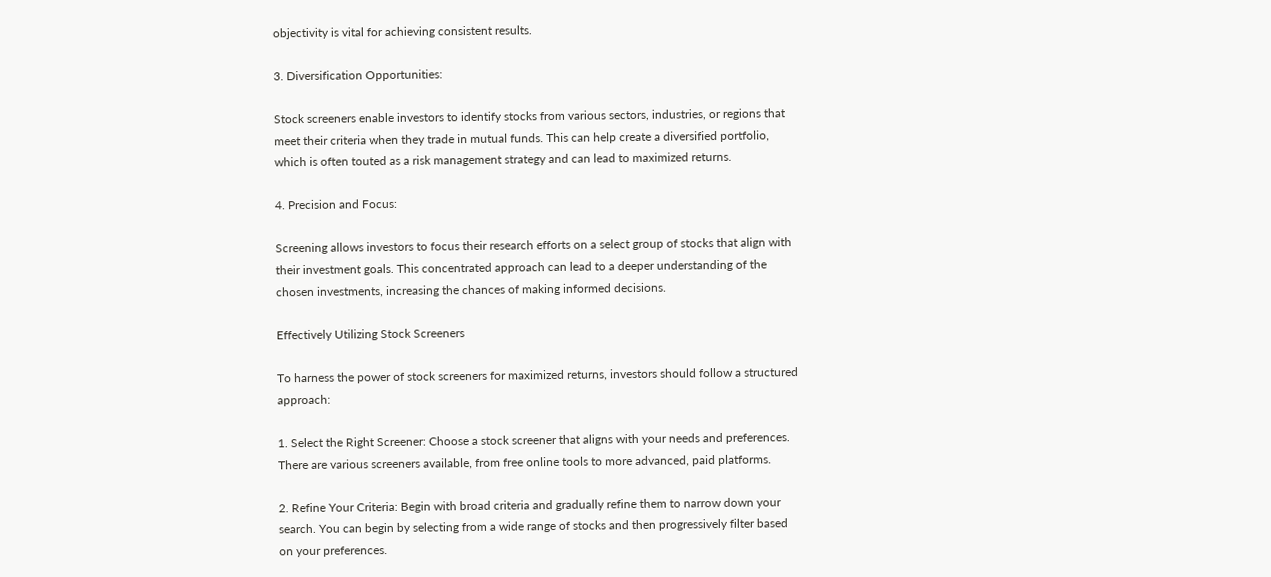objectivity is vital for achieving consistent results.

3. Diversification Opportunities:

Stock screeners enable investors to identify stocks from various sectors, industries, or regions that meet their criteria when they trade in mutual funds. This can help create a diversified portfolio, which is often touted as a risk management strategy and can lead to maximized returns.

4. Precision and Focus:

Screening allows investors to focus their research efforts on a select group of stocks that align with their investment goals. This concentrated approach can lead to a deeper understanding of the chosen investments, increasing the chances of making informed decisions.

Effectively Utilizing Stock Screeners

To harness the power of stock screeners for maximized returns, investors should follow a structured approach:

1. Select the Right Screener: Choose a stock screener that aligns with your needs and preferences. There are various screeners available, from free online tools to more advanced, paid platforms.

2. Refine Your Criteria: Begin with broad criteria and gradually refine them to narrow down your search. You can begin by selecting from a wide range of stocks and then progressively filter based on your preferences.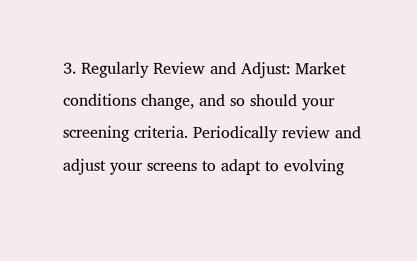3. Regularly Review and Adjust: Market conditions change, and so should your screening criteria. Periodically review and adjust your screens to adapt to evolving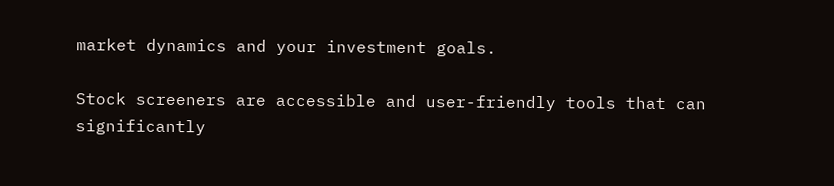market dynamics and your investment goals.

Stock screeners are accessible and user-friendly tools that can significantly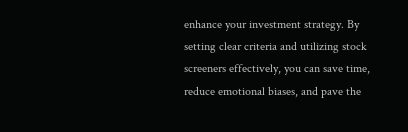enhance your investment strategy. By setting clear criteria and utilizing stock screeners effectively, you can save time, reduce emotional biases, and pave the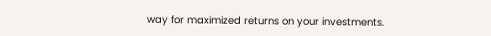way for maximized returns on your investments.